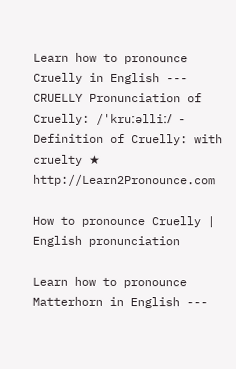Learn how to pronounce Cruelly in English --- CRUELLY Pronunciation of Cruelly: /'kruːəlliː/ - Definition of Cruelly: with cruelty ★ http://Learn2Pronounce.com

How to pronounce Cruelly | English pronunciation

Learn how to pronounce Matterhorn in English ---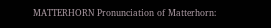MATTERHORN Pronunciation of Matterhorn: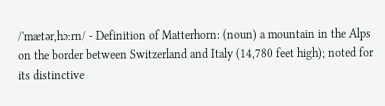/'mætər,hɔːrn/ - Definition of Matterhorn: (noun) a mountain in the Alps on the border between Switzerland and Italy (14,780 feet high); noted for its distinctive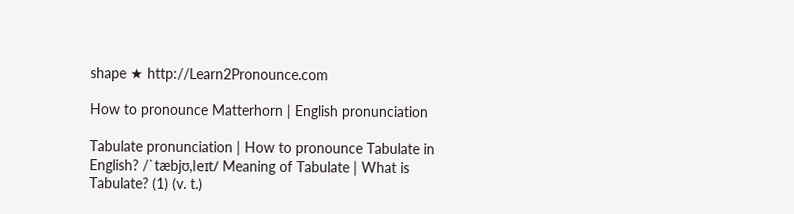shape ★ http://Learn2Pronounce.com

How to pronounce Matterhorn | English pronunciation

Tabulate pronunciation | How to pronounce Tabulate in English? /`tæbjʊ,leɪt/ Meaning of Tabulate | What is Tabulate? (1) (v. t.)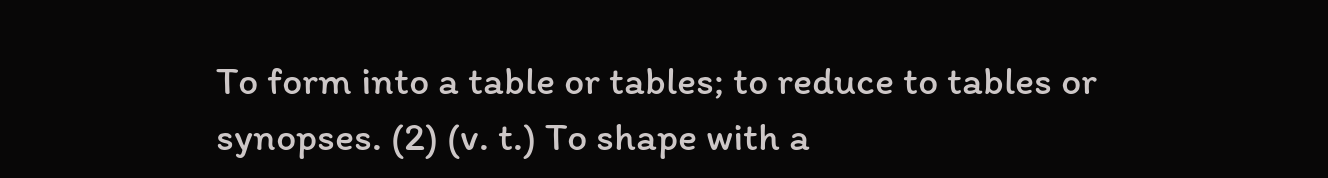To form into a table or tables; to reduce to tables or synopses. (2) (v. t.) To shape with a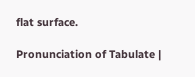flat surface.

Pronunciation of Tabulate |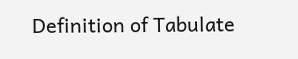Definition of Tabulate